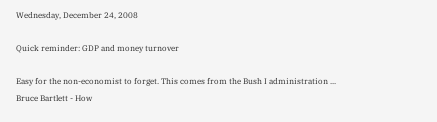Wednesday, December 24, 2008

Quick reminder: GDP and money turnover

Easy for the non-economist to forget. This comes from the Bush I administration ...
Bruce Bartlett - How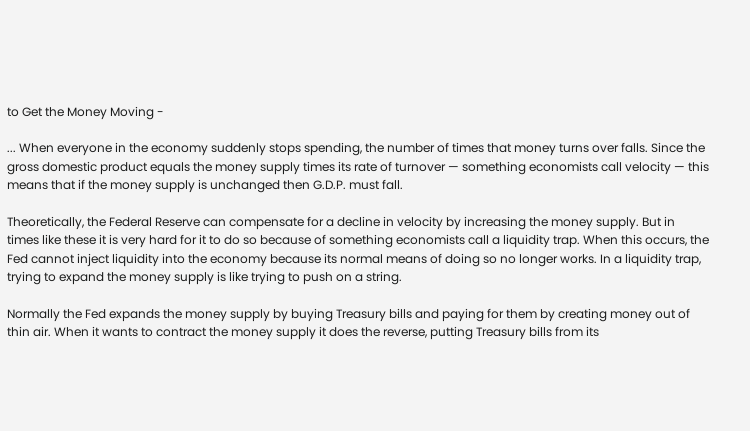to Get the Money Moving -

... When everyone in the economy suddenly stops spending, the number of times that money turns over falls. Since the gross domestic product equals the money supply times its rate of turnover — something economists call velocity — this means that if the money supply is unchanged then G.D.P. must fall.

Theoretically, the Federal Reserve can compensate for a decline in velocity by increasing the money supply. But in times like these it is very hard for it to do so because of something economists call a liquidity trap. When this occurs, the Fed cannot inject liquidity into the economy because its normal means of doing so no longer works. In a liquidity trap, trying to expand the money supply is like trying to push on a string.

Normally the Fed expands the money supply by buying Treasury bills and paying for them by creating money out of thin air. When it wants to contract the money supply it does the reverse, putting Treasury bills from its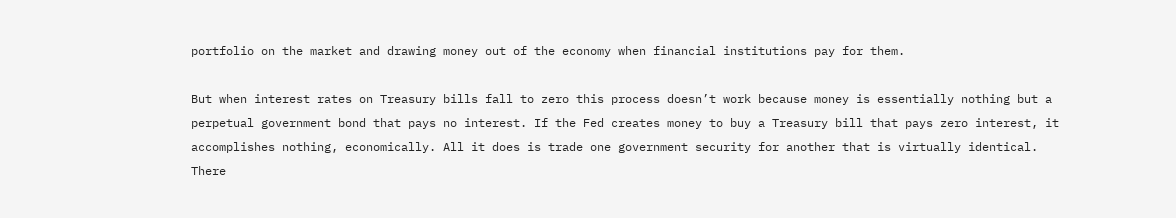portfolio on the market and drawing money out of the economy when financial institutions pay for them.

But when interest rates on Treasury bills fall to zero this process doesn’t work because money is essentially nothing but a perpetual government bond that pays no interest. If the Fed creates money to buy a Treasury bill that pays zero interest, it accomplishes nothing, economically. All it does is trade one government security for another that is virtually identical. There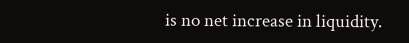is no net increase in liquidity.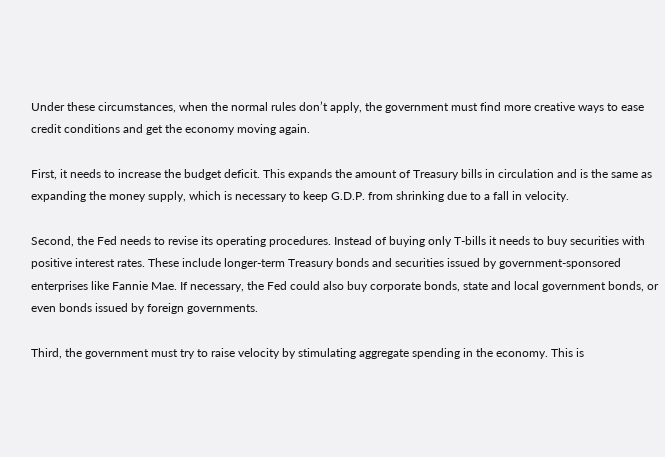Under these circumstances, when the normal rules don’t apply, the government must find more creative ways to ease credit conditions and get the economy moving again.

First, it needs to increase the budget deficit. This expands the amount of Treasury bills in circulation and is the same as expanding the money supply, which is necessary to keep G.D.P. from shrinking due to a fall in velocity.

Second, the Fed needs to revise its operating procedures. Instead of buying only T-bills it needs to buy securities with positive interest rates. These include longer-term Treasury bonds and securities issued by government-sponsored enterprises like Fannie Mae. If necessary, the Fed could also buy corporate bonds, state and local government bonds, or even bonds issued by foreign governments.

Third, the government must try to raise velocity by stimulating aggregate spending in the economy. This is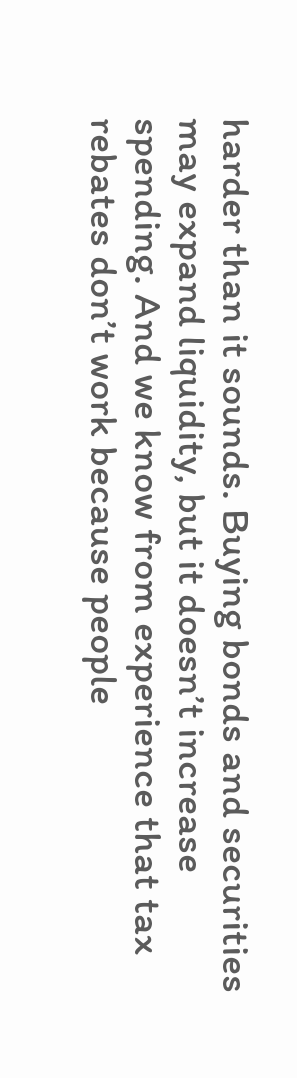harder than it sounds. Buying bonds and securities may expand liquidity, but it doesn’t increase spending. And we know from experience that tax rebates don’t work because people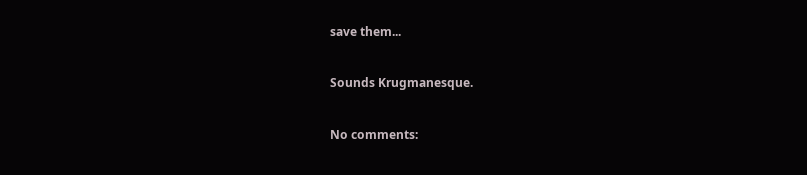save them...

Sounds Krugmanesque.

No comments: